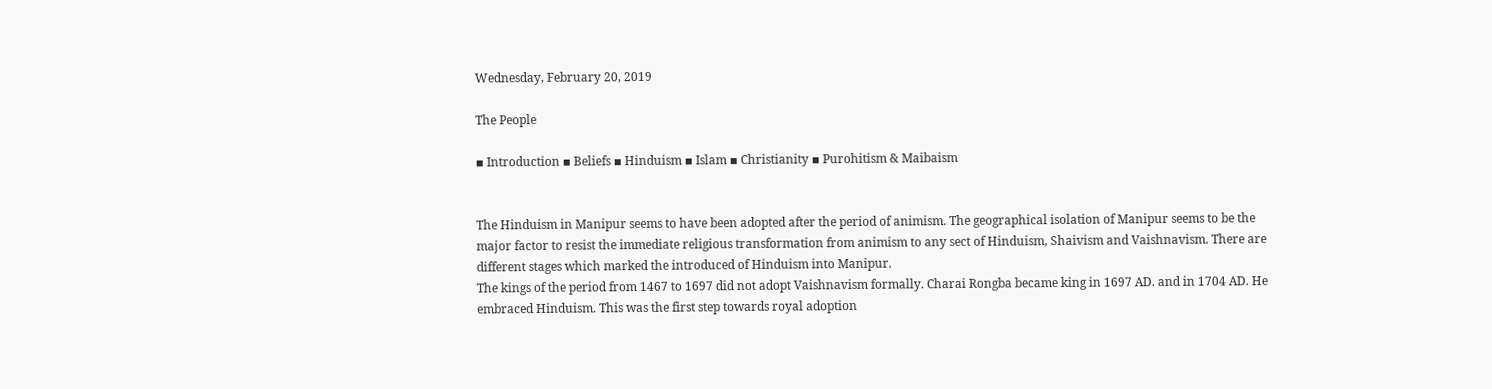Wednesday, February 20, 2019

The People

▪ Introduction ▪ Beliefs ▪ Hinduism ▪ Islam ▪ Christianity ▪ Purohitism & Maibaism


The Hinduism in Manipur seems to have been adopted after the period of animism. The geographical isolation of Manipur seems to be the major factor to resist the immediate religious transformation from animism to any sect of Hinduism, Shaivism and Vaishnavism. There are different stages which marked the introduced of Hinduism into Manipur.
The kings of the period from 1467 to 1697 did not adopt Vaishnavism formally. Charai Rongba became king in 1697 AD. and in 1704 AD. He embraced Hinduism. This was the first step towards royal adoption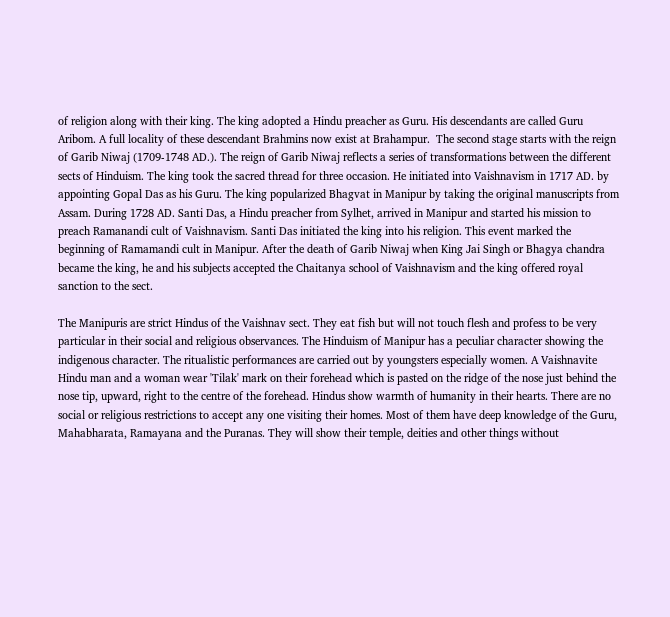of religion along with their king. The king adopted a Hindu preacher as Guru. His descendants are called Guru Aribom. A full locality of these descendant Brahmins now exist at Brahampur.  The second stage starts with the reign of Garib Niwaj (1709-1748 AD.). The reign of Garib Niwaj reflects a series of transformations between the different sects of Hinduism. The king took the sacred thread for three occasion. He initiated into Vaishnavism in 1717 AD. by appointing Gopal Das as his Guru. The king popularized Bhagvat in Manipur by taking the original manuscripts from Assam. During 1728 AD. Santi Das, a Hindu preacher from Sylhet, arrived in Manipur and started his mission to preach Ramanandi cult of Vaishnavism. Santi Das initiated the king into his religion. This event marked the beginning of Ramamandi cult in Manipur. After the death of Garib Niwaj when King Jai Singh or Bhagya chandra became the king, he and his subjects accepted the Chaitanya school of Vaishnavism and the king offered royal sanction to the sect.

The Manipuris are strict Hindus of the Vaishnav sect. They eat fish but will not touch flesh and profess to be very particular in their social and religious observances. The Hinduism of Manipur has a peculiar character showing the indigenous character. The ritualistic performances are carried out by youngsters especially women. A Vaishnavite Hindu man and a woman wear 'Tilak' mark on their forehead which is pasted on the ridge of the nose just behind the nose tip, upward, right to the centre of the forehead. Hindus show warmth of humanity in their hearts. There are no social or religious restrictions to accept any one visiting their homes. Most of them have deep knowledge of the Guru, Mahabharata, Ramayana and the Puranas. They will show their temple, deities and other things without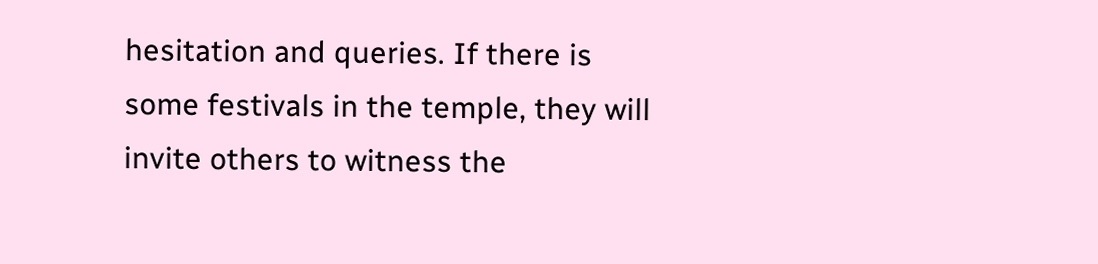hesitation and queries. If there is some festivals in the temple, they will invite others to witness the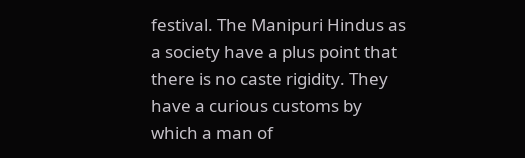festival. The Manipuri Hindus as a society have a plus point that there is no caste rigidity. They have a curious customs by which a man of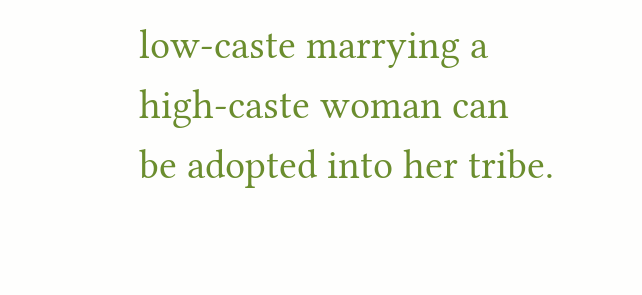low-caste marrying a high-caste woman can be adopted into her tribe.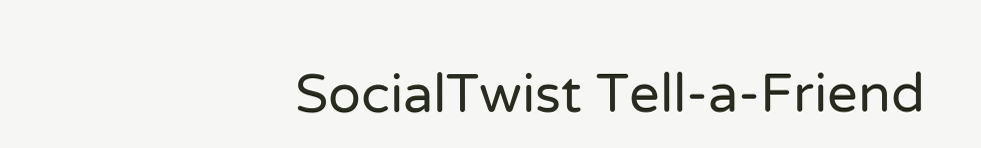SocialTwist Tell-a-Friend